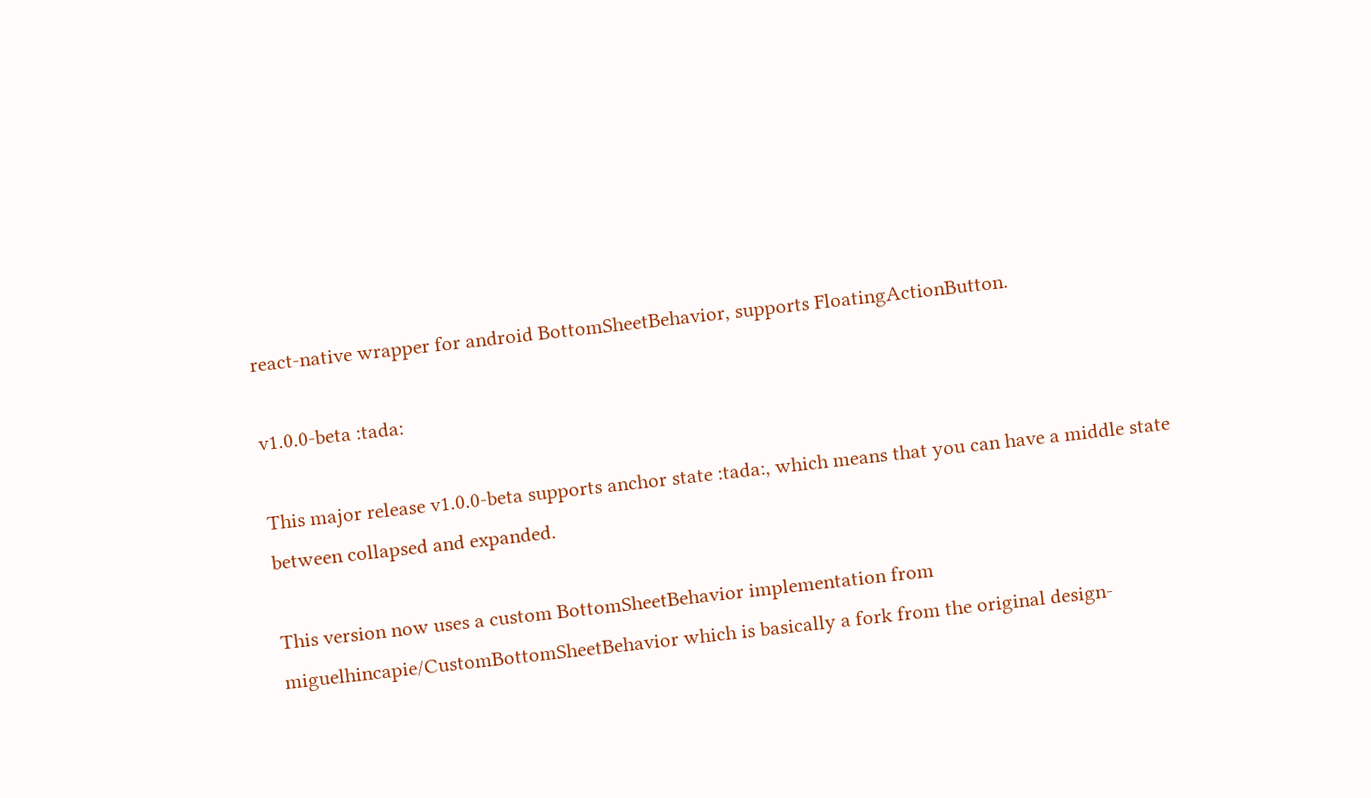react-native wrapper for android BottomSheetBehavior, supports FloatingActionButton.

v1.0.0-beta :tada:

This major release v1.0.0-beta supports anchor state :tada:, which means that you can have a middle state between collapsed and expanded.

This version now uses a custom BottomSheetBehavior implementation from miguelhincapie/CustomBottomSheetBehavior which is basically a fork from the original design-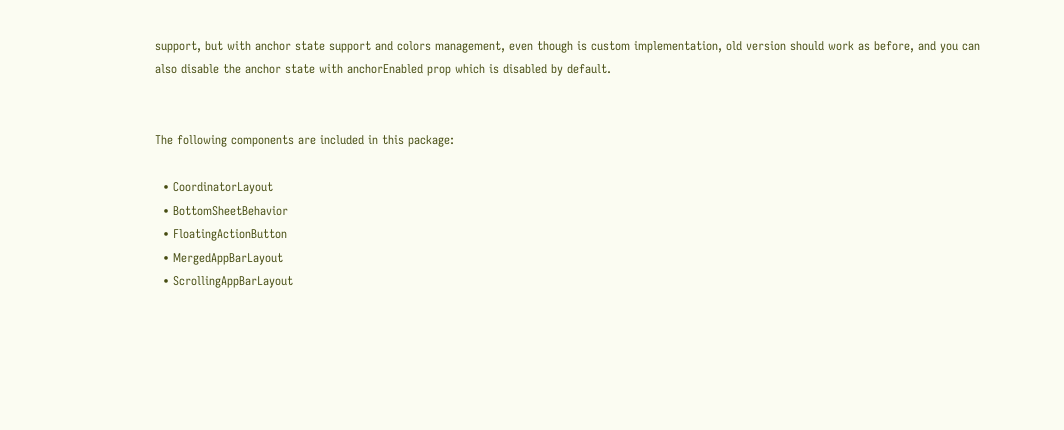support, but with anchor state support and colors management, even though is custom implementation, old version should work as before, and you can also disable the anchor state with anchorEnabled prop which is disabled by default.


The following components are included in this package:

  • CoordinatorLayout
  • BottomSheetBehavior
  • FloatingActionButton
  • MergedAppBarLayout
  • ScrollingAppBarLayout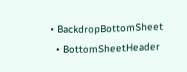• BackdropBottomSheet
  • BottomSheetHeader